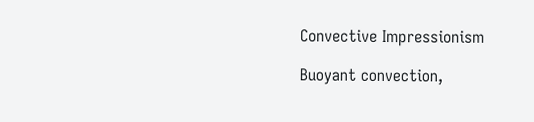Convective Impressionism

Buoyant convection,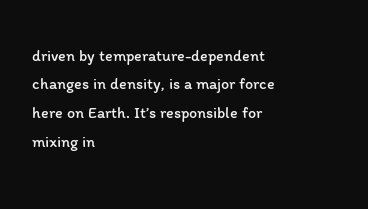driven by temperature-dependent changes in density, is a major force here on Earth. It’s responsible for mixing in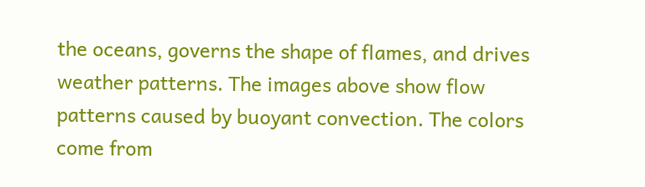the oceans, governs the shape of flames, and drives weather patterns. The images above show flow patterns caused by buoyant convection. The colors come from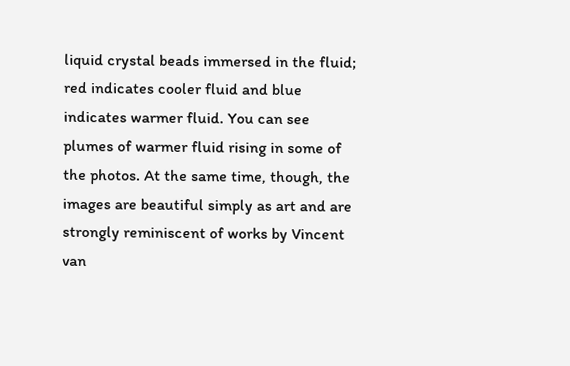liquid crystal beads immersed in the fluid; red indicates cooler fluid and blue indicates warmer fluid. You can see plumes of warmer fluid rising in some of the photos. At the same time, though, the images are beautiful simply as art and are strongly reminiscent of works by Vincent van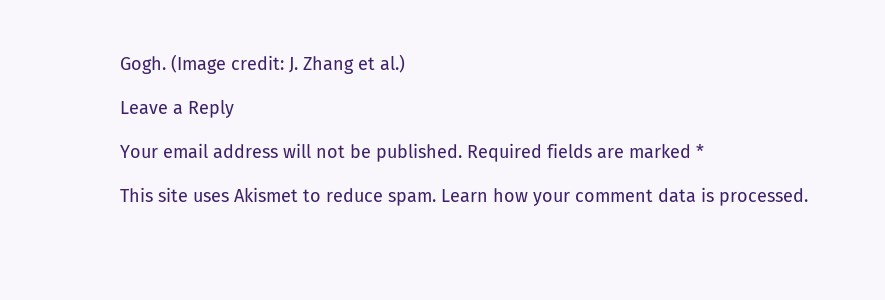Gogh. (Image credit: J. Zhang et al.)

Leave a Reply

Your email address will not be published. Required fields are marked *

This site uses Akismet to reduce spam. Learn how your comment data is processed.